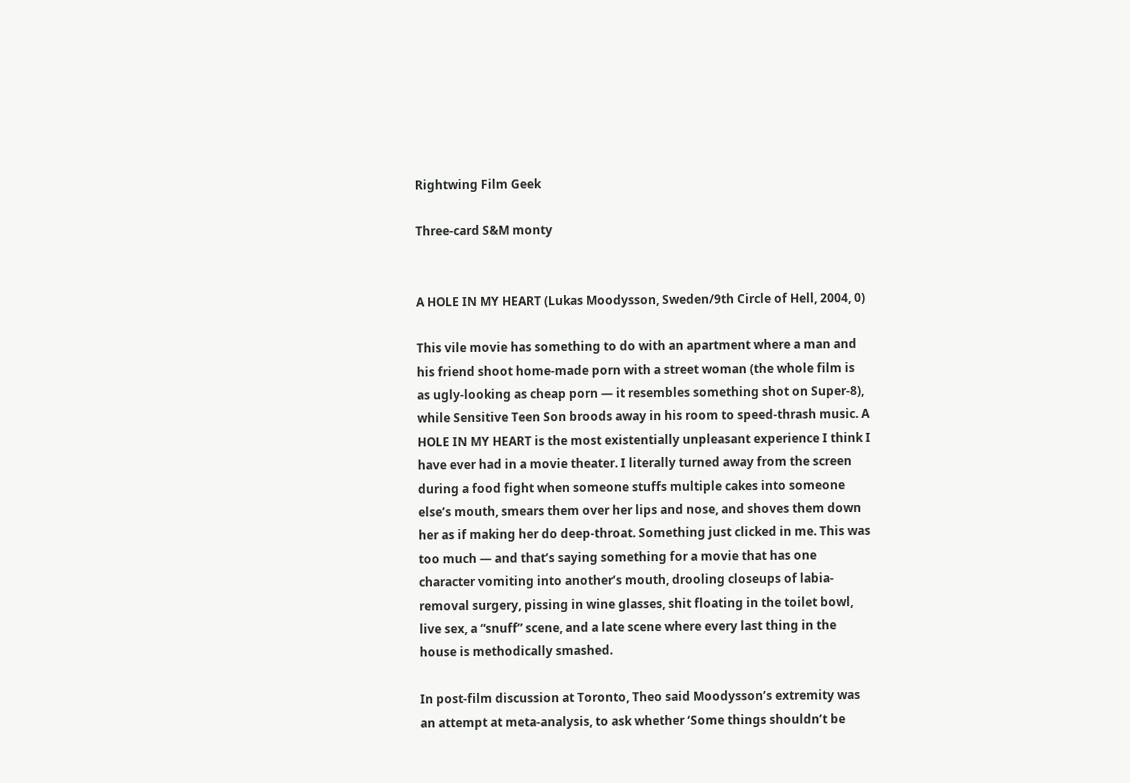Rightwing Film Geek

Three-card S&M monty


A HOLE IN MY HEART (Lukas Moodysson, Sweden/9th Circle of Hell, 2004, 0)

This vile movie has something to do with an apartment where a man and his friend shoot home-made porn with a street woman (the whole film is as ugly-looking as cheap porn — it resembles something shot on Super-8), while Sensitive Teen Son broods away in his room to speed-thrash music. A HOLE IN MY HEART is the most existentially unpleasant experience I think I have ever had in a movie theater. I literally turned away from the screen during a food fight when someone stuffs multiple cakes into someone else’s mouth, smears them over her lips and nose, and shoves them down her as if making her do deep-throat. Something just clicked in me. This was too much — and that’s saying something for a movie that has one character vomiting into another’s mouth, drooling closeups of labia-removal surgery, pissing in wine glasses, shit floating in the toilet bowl, live sex, a “snuff” scene, and a late scene where every last thing in the house is methodically smashed.

In post-film discussion at Toronto, Theo said Moodysson’s extremity was an attempt at meta-analysis, to ask whether ‘Some things shouldn’t be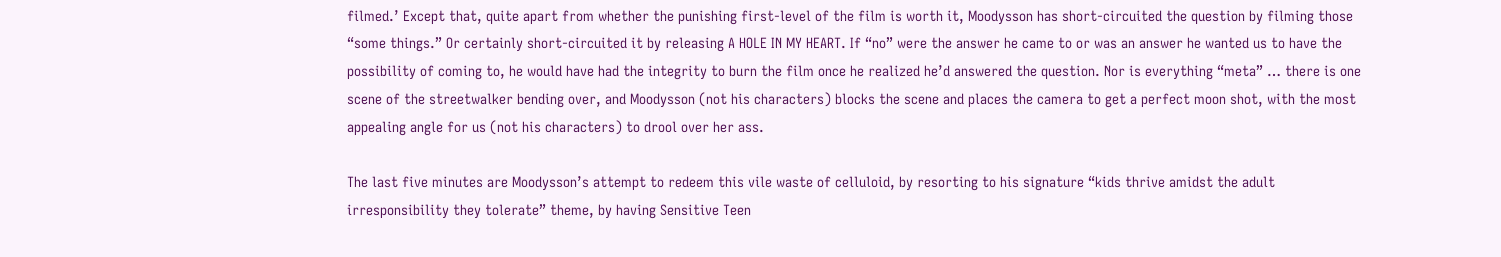filmed.’ Except that, quite apart from whether the punishing first-level of the film is worth it, Moodysson has short-circuited the question by filming those “some things.” Or certainly short-circuited it by releasing A HOLE IN MY HEART. If “no” were the answer he came to or was an answer he wanted us to have the possibility of coming to, he would have had the integrity to burn the film once he realized he’d answered the question. Nor is everything “meta” … there is one scene of the streetwalker bending over, and Moodysson (not his characters) blocks the scene and places the camera to get a perfect moon shot, with the most appealing angle for us (not his characters) to drool over her ass.

The last five minutes are Moodysson’s attempt to redeem this vile waste of celluloid, by resorting to his signature “kids thrive amidst the adult irresponsibility they tolerate” theme, by having Sensitive Teen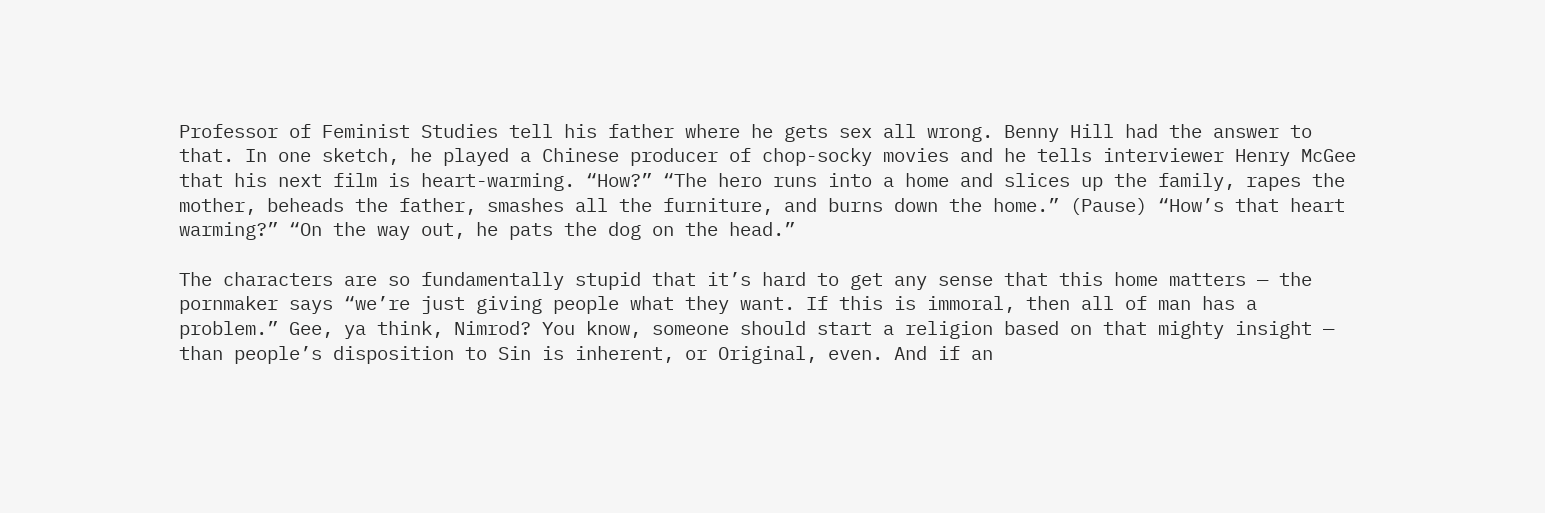Professor of Feminist Studies tell his father where he gets sex all wrong. Benny Hill had the answer to that. In one sketch, he played a Chinese producer of chop-socky movies and he tells interviewer Henry McGee that his next film is heart-warming. “How?” “The hero runs into a home and slices up the family, rapes the mother, beheads the father, smashes all the furniture, and burns down the home.” (Pause) “How’s that heart warming?” “On the way out, he pats the dog on the head.”

The characters are so fundamentally stupid that it’s hard to get any sense that this home matters — the pornmaker says “we’re just giving people what they want. If this is immoral, then all of man has a problem.” Gee, ya think, Nimrod? You know, someone should start a religion based on that mighty insight — than people’s disposition to Sin is inherent, or Original, even. And if an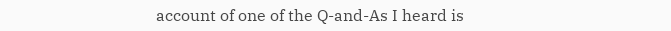account of one of the Q-and-As I heard is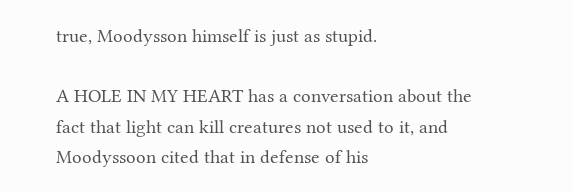true, Moodysson himself is just as stupid.

A HOLE IN MY HEART has a conversation about the fact that light can kill creatures not used to it, and Moodyssoon cited that in defense of his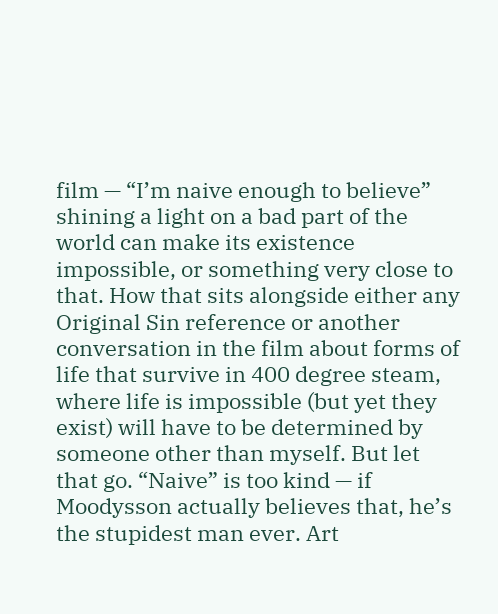film — “I’m naive enough to believe” shining a light on a bad part of the world can make its existence impossible, or something very close to that. How that sits alongside either any Original Sin reference or another conversation in the film about forms of life that survive in 400 degree steam, where life is impossible (but yet they exist) will have to be determined by someone other than myself. But let that go. “Naive” is too kind — if Moodysson actually believes that, he’s the stupidest man ever. Art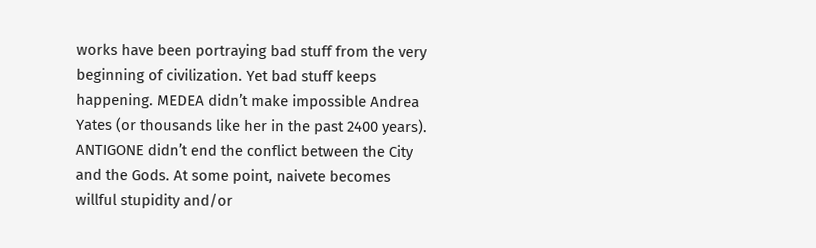works have been portraying bad stuff from the very beginning of civilization. Yet bad stuff keeps happening. MEDEA didn’t make impossible Andrea Yates (or thousands like her in the past 2400 years). ANTIGONE didn’t end the conflict between the City and the Gods. At some point, naivete becomes willful stupidity and/or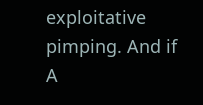exploitative pimping. And if A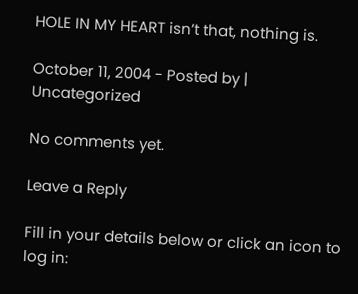HOLE IN MY HEART isn’t that, nothing is.

October 11, 2004 - Posted by | Uncategorized

No comments yet.

Leave a Reply

Fill in your details below or click an icon to log in: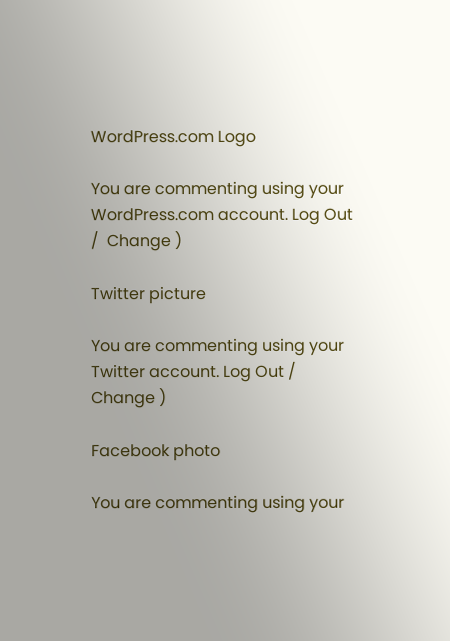WordPress.com Logo

You are commenting using your WordPress.com account. Log Out /  Change )

Twitter picture

You are commenting using your Twitter account. Log Out /  Change )

Facebook photo

You are commenting using your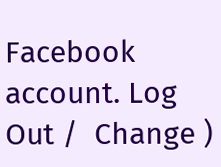Facebook account. Log Out /  Change )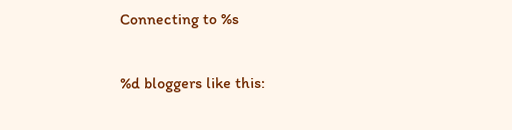Connecting to %s

%d bloggers like this: